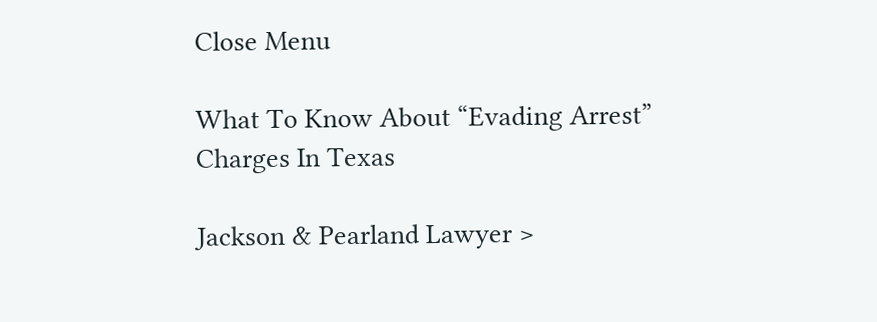Close Menu

What To Know About “Evading Arrest” Charges In Texas

Jackson & Pearland Lawyer >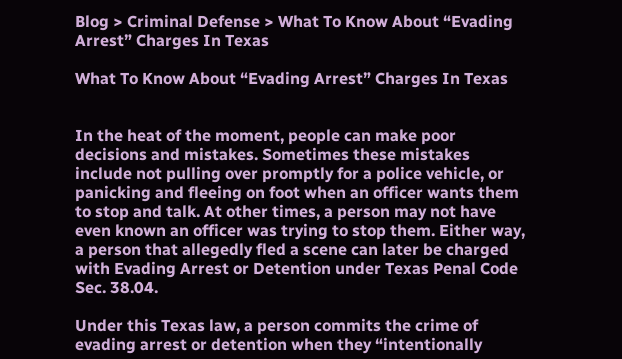Blog > Criminal Defense > What To Know About “Evading Arrest” Charges In Texas

What To Know About “Evading Arrest” Charges In Texas


In the heat of the moment, people can make poor decisions and mistakes. Sometimes these mistakes include not pulling over promptly for a police vehicle, or panicking and fleeing on foot when an officer wants them to stop and talk. At other times, a person may not have even known an officer was trying to stop them. Either way, a person that allegedly fled a scene can later be charged with Evading Arrest or Detention under Texas Penal Code Sec. 38.04.

Under this Texas law, a person commits the crime of evading arrest or detention when they “intentionally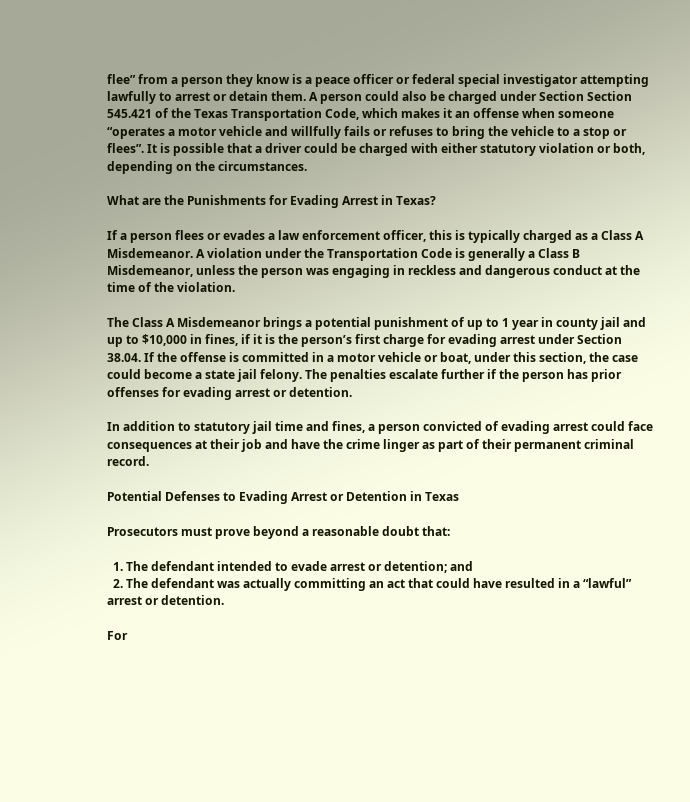flee” from a person they know is a peace officer or federal special investigator attempting lawfully to arrest or detain them. A person could also be charged under Section Section 545.421 of the Texas Transportation Code, which makes it an offense when someone “operates a motor vehicle and willfully fails or refuses to bring the vehicle to a stop or flees”. It is possible that a driver could be charged with either statutory violation or both, depending on the circumstances.

What are the Punishments for Evading Arrest in Texas?

If a person flees or evades a law enforcement officer, this is typically charged as a Class A Misdemeanor. A violation under the Transportation Code is generally a Class B Misdemeanor, unless the person was engaging in reckless and dangerous conduct at the time of the violation.

The Class A Misdemeanor brings a potential punishment of up to 1 year in county jail and up to $10,000 in fines, if it is the person’s first charge for evading arrest under Section 38.04. If the offense is committed in a motor vehicle or boat, under this section, the case could become a state jail felony. The penalties escalate further if the person has prior offenses for evading arrest or detention.

In addition to statutory jail time and fines, a person convicted of evading arrest could face consequences at their job and have the crime linger as part of their permanent criminal record.

Potential Defenses to Evading Arrest or Detention in Texas

Prosecutors must prove beyond a reasonable doubt that:

  1. The defendant intended to evade arrest or detention; and
  2. The defendant was actually committing an act that could have resulted in a “lawful” arrest or detention.

For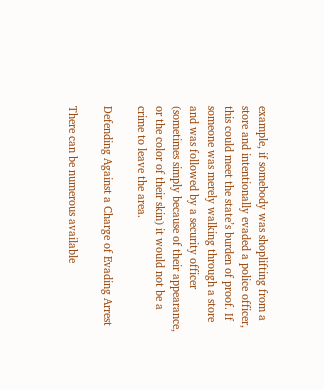example, if somebody was shoplifting from a store and intentionally evaded a police officer, this could meet the state’s burden of proof. If someone was merely walking through a store and was followed by a security officer (sometimes simply because of their appearance, or the color of their skin) it would not be a crime to leave the area.

Defending Against a Charge of Evading Arrest

There can be numerous available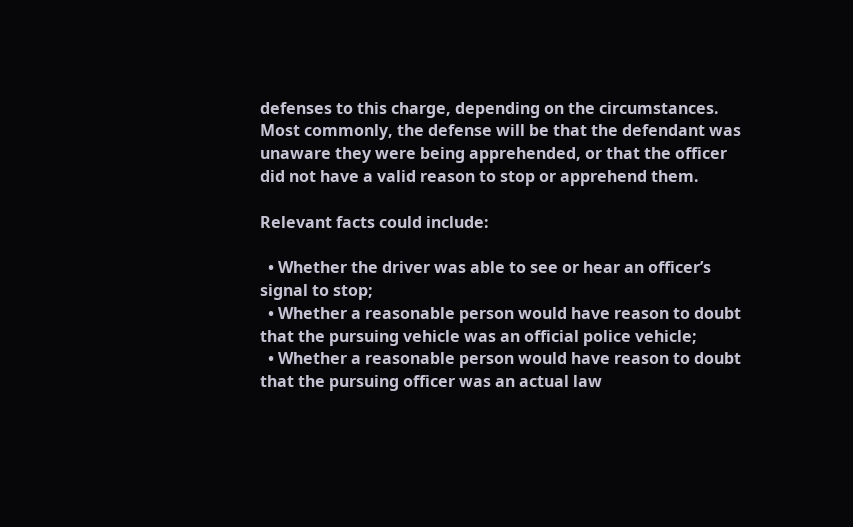defenses to this charge, depending on the circumstances. Most commonly, the defense will be that the defendant was unaware they were being apprehended, or that the officer did not have a valid reason to stop or apprehend them.

Relevant facts could include:

  • Whether the driver was able to see or hear an officer’s signal to stop;
  • Whether a reasonable person would have reason to doubt that the pursuing vehicle was an official police vehicle;
  • Whether a reasonable person would have reason to doubt that the pursuing officer was an actual law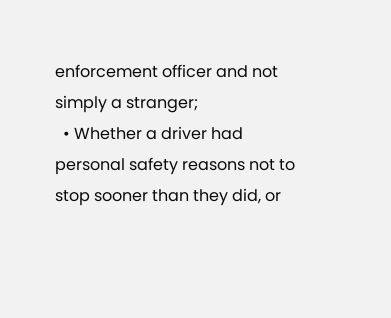enforcement officer and not simply a stranger;
  • Whether a driver had personal safety reasons not to stop sooner than they did, or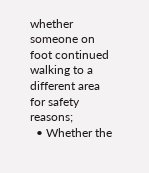whether someone on foot continued walking to a different area for safety reasons;
  • Whether the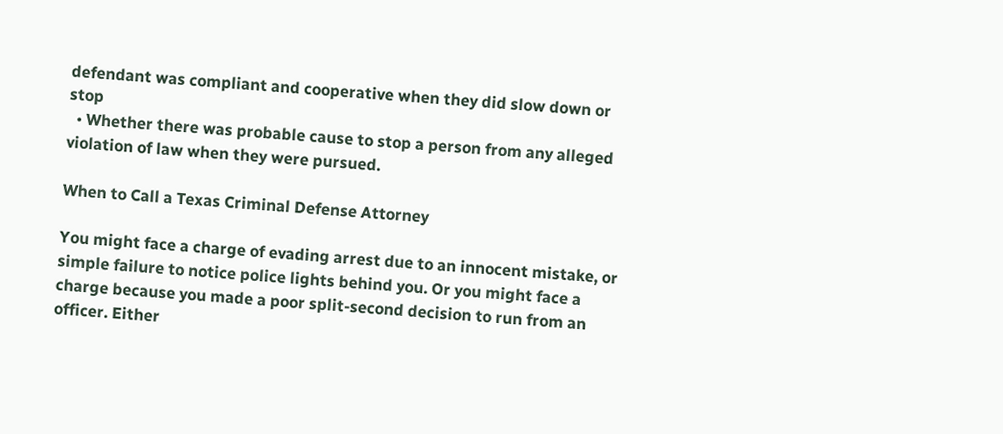defendant was compliant and cooperative when they did slow down or stop
  • Whether there was probable cause to stop a person from any alleged violation of law when they were pursued.

When to Call a Texas Criminal Defense Attorney

You might face a charge of evading arrest due to an innocent mistake, or simple failure to notice police lights behind you. Or you might face a charge because you made a poor split-second decision to run from an officer. Either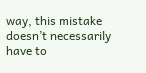way, this mistake doesn’t necessarily have to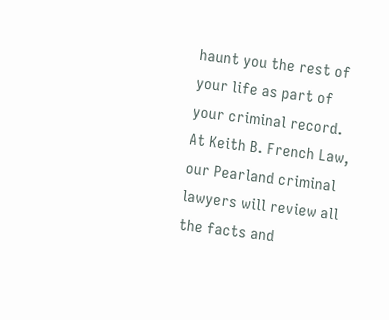haunt you the rest of your life as part of your criminal record. At Keith B. French Law, our Pearland criminal lawyers will review all the facts and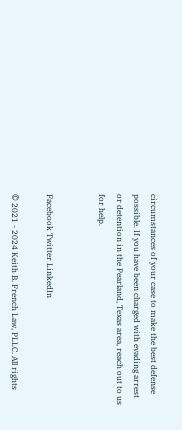circumstances of your case to make the best defense possible. If you have been charged with evading arrest or detention in the Pearland, Texas area, reach out to us for help.


Facebook Twitter LinkedIn

© 2021 - 2024 Keith B. French Law, PLLC. All rights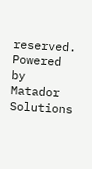reserved.
Powered by Matador Solutions